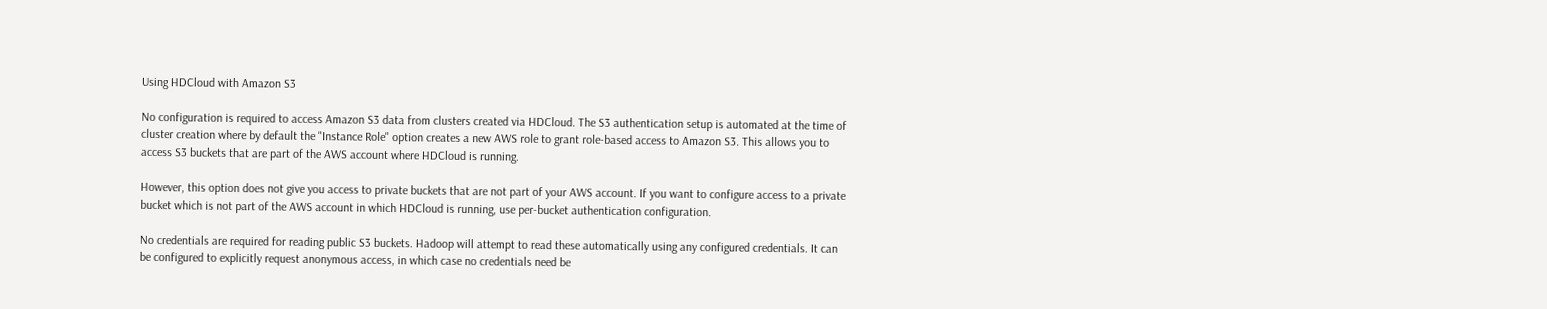Using HDCloud with Amazon S3

No configuration is required to access Amazon S3 data from clusters created via HDCloud. The S3 authentication setup is automated at the time of cluster creation where by default the "Instance Role" option creates a new AWS role to grant role-based access to Amazon S3. This allows you to access S3 buckets that are part of the AWS account where HDCloud is running.

However, this option does not give you access to private buckets that are not part of your AWS account. If you want to configure access to a private bucket which is not part of the AWS account in which HDCloud is running, use per-bucket authentication configuration.

No credentials are required for reading public S3 buckets. Hadoop will attempt to read these automatically using any configured credentials. It can be configured to explicitly request anonymous access, in which case no credentials need be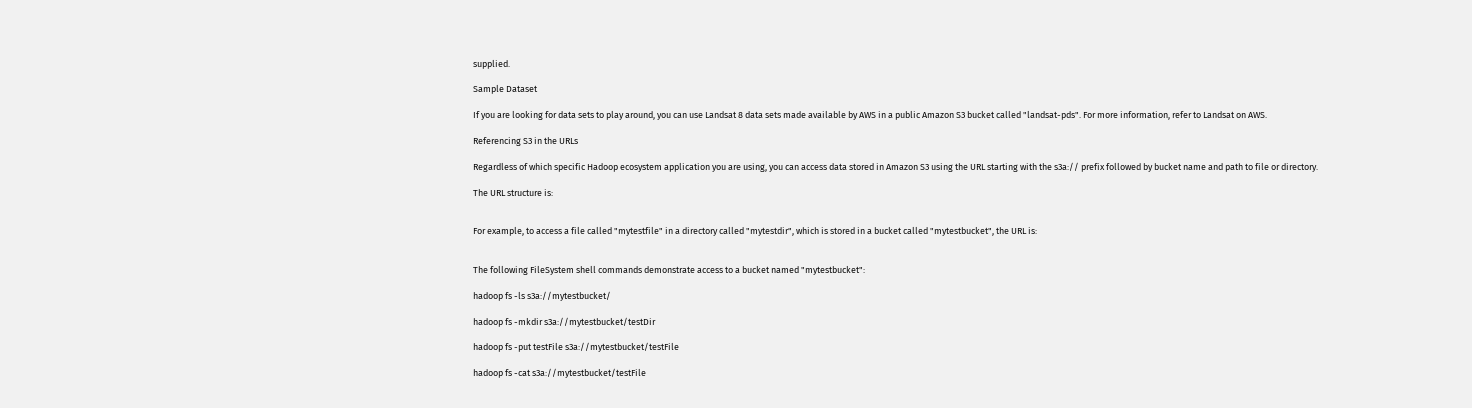supplied.

Sample Dataset

If you are looking for data sets to play around, you can use Landsat 8 data sets made available by AWS in a public Amazon S3 bucket called "landsat-pds". For more information, refer to Landsat on AWS.

Referencing S3 in the URLs

Regardless of which specific Hadoop ecosystem application you are using, you can access data stored in Amazon S3 using the URL starting with the s3a:// prefix followed by bucket name and path to file or directory.

The URL structure is:


For example, to access a file called "mytestfile" in a directory called "mytestdir", which is stored in a bucket called "mytestbucket", the URL is:


The following FileSystem shell commands demonstrate access to a bucket named "mytestbucket":

hadoop fs -ls s3a://mytestbucket/

hadoop fs -mkdir s3a://mytestbucket/testDir

hadoop fs -put testFile s3a://mytestbucket/testFile

hadoop fs -cat s3a://mytestbucket/testFile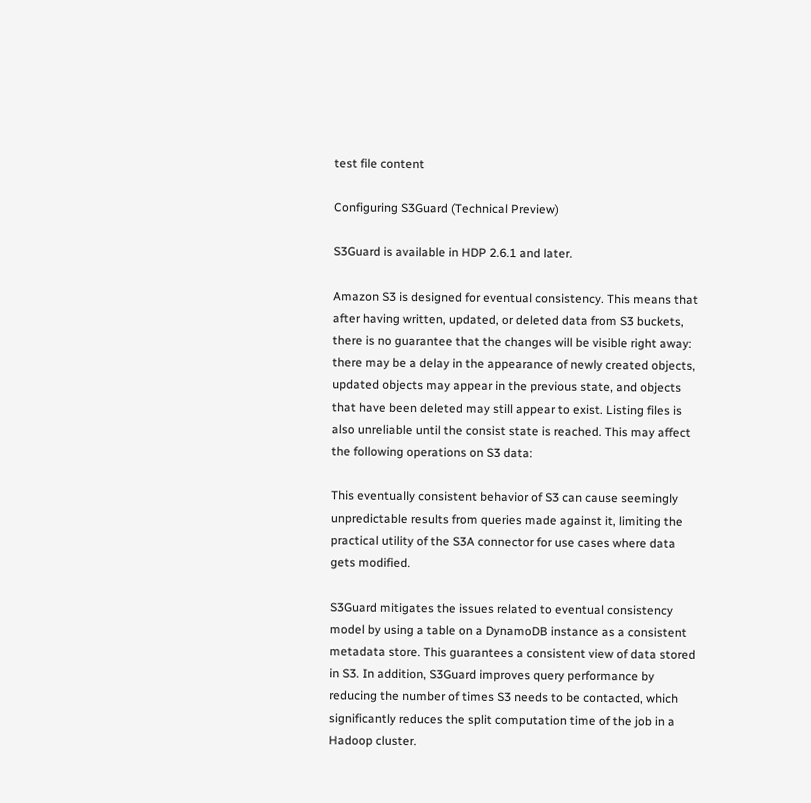test file content

Configuring S3Guard (Technical Preview)

S3Guard is available in HDP 2.6.1 and later.

Amazon S3 is designed for eventual consistency. This means that after having written, updated, or deleted data from S3 buckets, there is no guarantee that the changes will be visible right away: there may be a delay in the appearance of newly created objects, updated objects may appear in the previous state, and objects that have been deleted may still appear to exist. Listing files is also unreliable until the consist state is reached. This may affect the following operations on S3 data:

This eventually consistent behavior of S3 can cause seemingly unpredictable results from queries made against it, limiting the practical utility of the S3A connector for use cases where data gets modified.

S3Guard mitigates the issues related to eventual consistency model by using a table on a DynamoDB instance as a consistent metadata store. This guarantees a consistent view of data stored in S3. In addition, S3Guard improves query performance by reducing the number of times S3 needs to be contacted, which significantly reduces the split computation time of the job in a Hadoop cluster.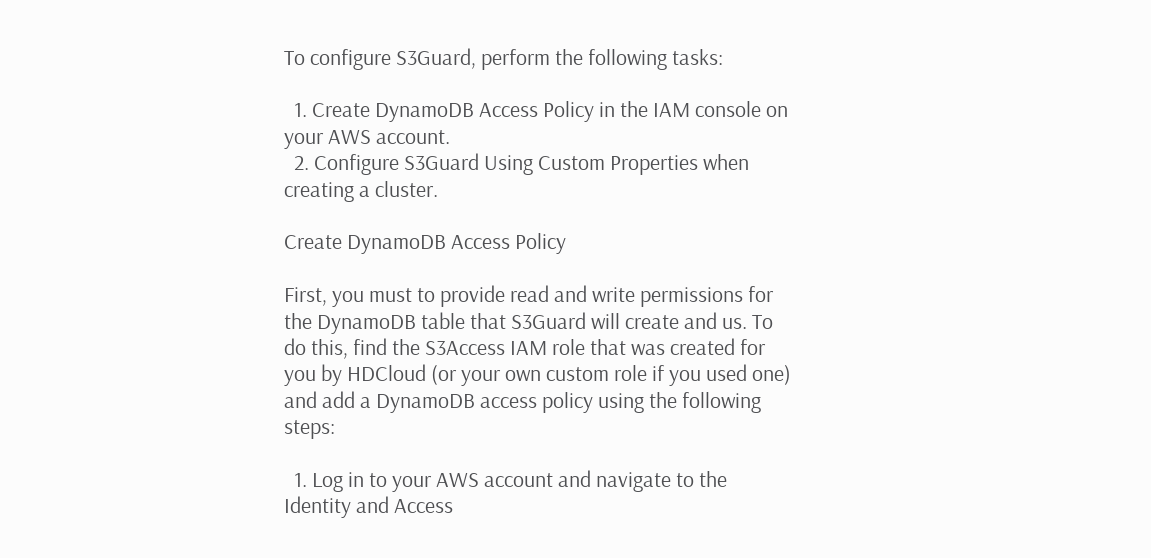To configure S3Guard, perform the following tasks:

  1. Create DynamoDB Access Policy in the IAM console on your AWS account.
  2. Configure S3Guard Using Custom Properties when creating a cluster.

Create DynamoDB Access Policy

First, you must to provide read and write permissions for the DynamoDB table that S3Guard will create and us. To do this, find the S3Access IAM role that was created for you by HDCloud (or your own custom role if you used one) and add a DynamoDB access policy using the following steps:

  1. Log in to your AWS account and navigate to the Identity and Access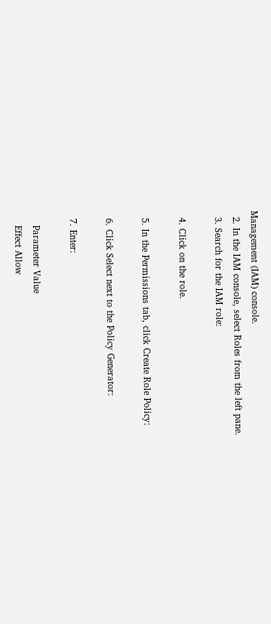Management (IAM) console.
  2. In the IAM console, select Roles from the left pane.
  3. Search for the IAM role:

  4. Click on the role.

  5. In the Permissions tab, click Create Role Policy:

  6. Click Select next to the Policy Generator:

  7. Enter:

    Parameter Value
    Effect Allow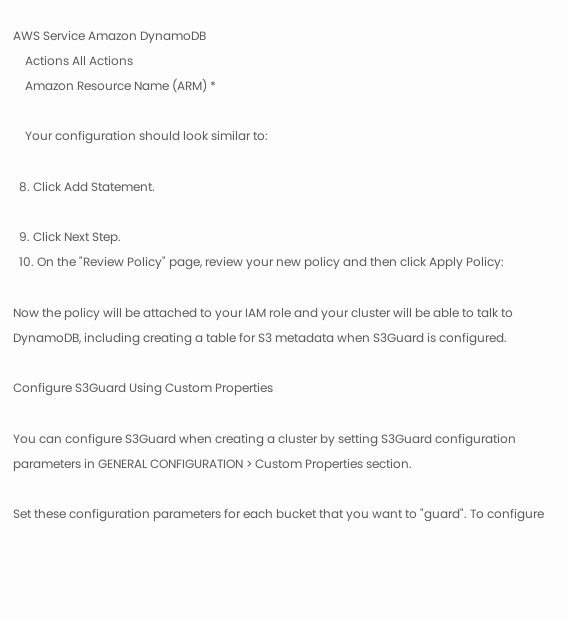AWS Service Amazon DynamoDB
    Actions All Actions
    Amazon Resource Name (ARM) *

    Your configuration should look similar to:

  8. Click Add Statement.

  9. Click Next Step.
  10. On the "Review Policy" page, review your new policy and then click Apply Policy:

Now the policy will be attached to your IAM role and your cluster will be able to talk to DynamoDB, including creating a table for S3 metadata when S3Guard is configured.

Configure S3Guard Using Custom Properties

You can configure S3Guard when creating a cluster by setting S3Guard configuration parameters in GENERAL CONFIGURATION > Custom Properties section.

Set these configuration parameters for each bucket that you want to "guard". To configure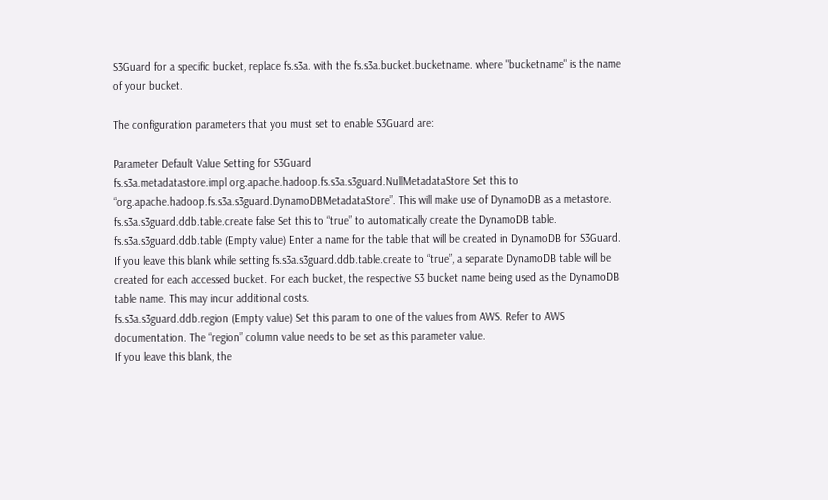S3Guard for a specific bucket, replace fs.s3a. with the fs.s3a.bucket.bucketname. where "bucketname" is the name of your bucket.

The configuration parameters that you must set to enable S3Guard are:

Parameter Default Value Setting for S3Guard
fs.s3a.metadatastore.impl org.apache.hadoop.fs.s3a.s3guard.NullMetadataStore Set this to “org.apache.hadoop.fs.s3a.s3guard.DynamoDBMetadataStore”. This will make use of DynamoDB as a metastore.
fs.s3a.s3guard.ddb.table.create false Set this to “true” to automatically create the DynamoDB table.
fs.s3a.s3guard.ddb.table (Empty value) Enter a name for the table that will be created in DynamoDB for S3Guard. If you leave this blank while setting fs.s3a.s3guard.ddb.table.create to “true”, a separate DynamoDB table will be created for each accessed bucket. For each bucket, the respective S3 bucket name being used as the DynamoDB table name. This may incur additional costs.
fs.s3a.s3guard.ddb.region (Empty value) Set this param to one of the values from AWS. Refer to AWS documentation. The “region” column value needs to be set as this parameter value.
If you leave this blank, the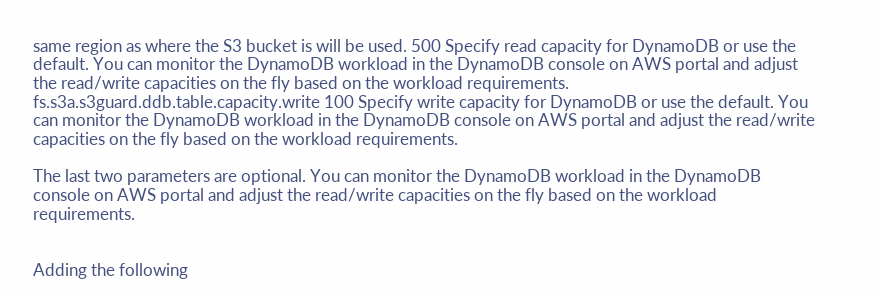same region as where the S3 bucket is will be used. 500 Specify read capacity for DynamoDB or use the default. You can monitor the DynamoDB workload in the DynamoDB console on AWS portal and adjust the read/write capacities on the fly based on the workload requirements.
fs.s3a.s3guard.ddb.table.capacity.write 100 Specify write capacity for DynamoDB or use the default. You can monitor the DynamoDB workload in the DynamoDB console on AWS portal and adjust the read/write capacities on the fly based on the workload requirements.

The last two parameters are optional. You can monitor the DynamoDB workload in the DynamoDB console on AWS portal and adjust the read/write capacities on the fly based on the workload requirements.


Adding the following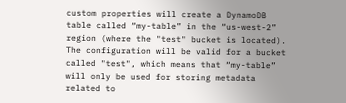custom properties will create a DynamoDB table called “my-table” in the “us-west-2” region (where the "test" bucket is located). The configuration will be valid for a bucket called "test", which means that “my-table” will only be used for storing metadata related to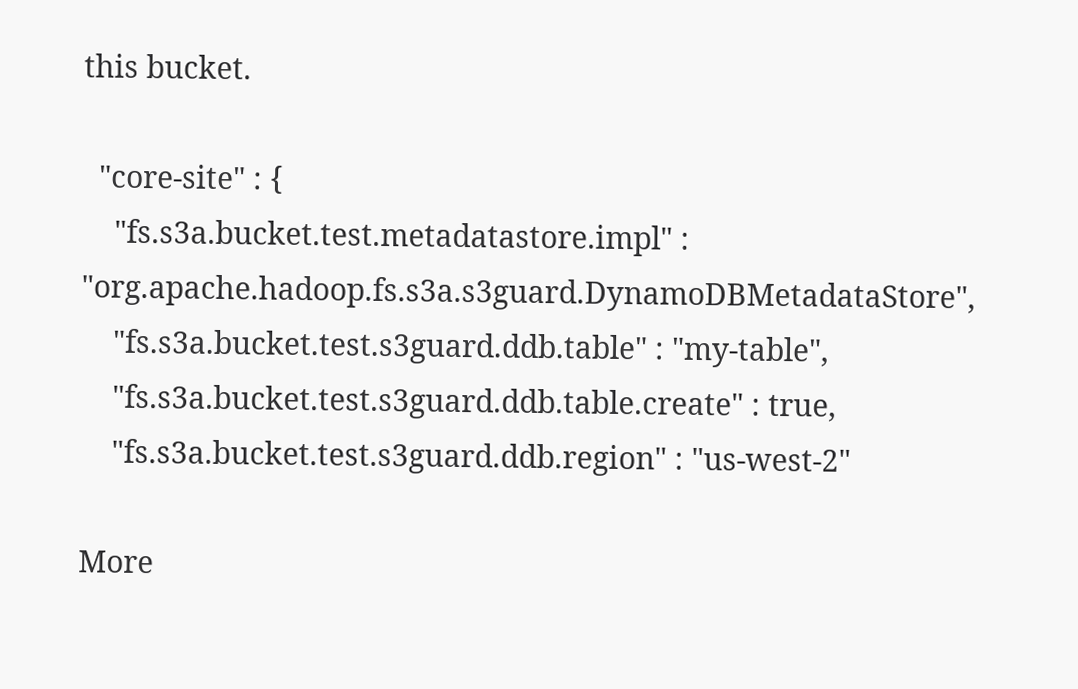this bucket.

  "core-site" : {
    "fs.s3a.bucket.test.metadatastore.impl" : "org.apache.hadoop.fs.s3a.s3guard.DynamoDBMetadataStore",
    "fs.s3a.bucket.test.s3guard.ddb.table" : "my-table",
    "fs.s3a.bucket.test.s3guard.ddb.table.create" : true,
    "fs.s3a.bucket.test.s3guard.ddb.region" : "us-west-2"

More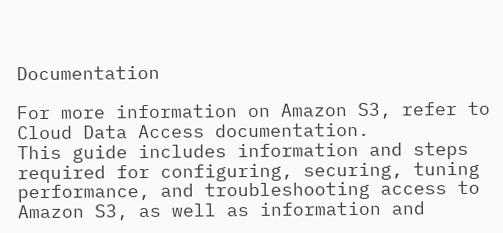Documentation

For more information on Amazon S3, refer to Cloud Data Access documentation.
This guide includes information and steps required for configuring, securing, tuning performance, and troubleshooting access to Amazon S3, as well as information and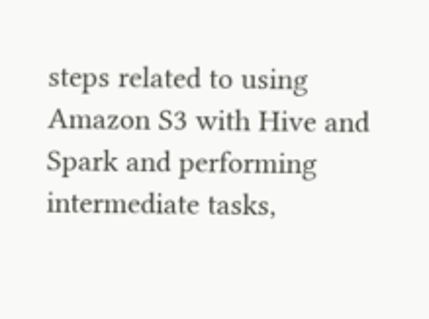steps related to using Amazon S3 with Hive and Spark and performing intermediate tasks,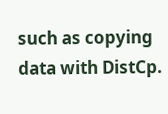such as copying data with DistCp.